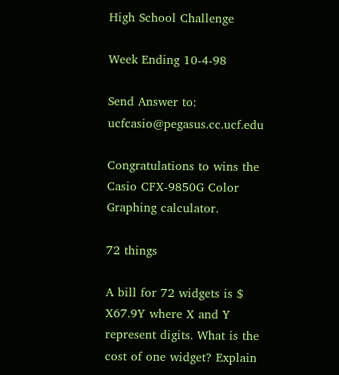High School Challenge

Week Ending 10-4-98

Send Answer to: ucfcasio@pegasus.cc.ucf.edu

Congratulations to wins the Casio CFX-9850G Color Graphing calculator.

72 things

A bill for 72 widgets is $ X67.9Y where X and Y represent digits. What is the cost of one widget? Explain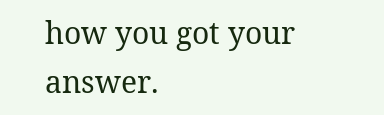how you got your answer.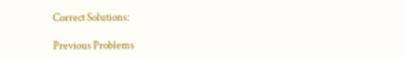Correct Solutions:

Previous Problems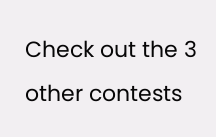Check out the 3 other contests